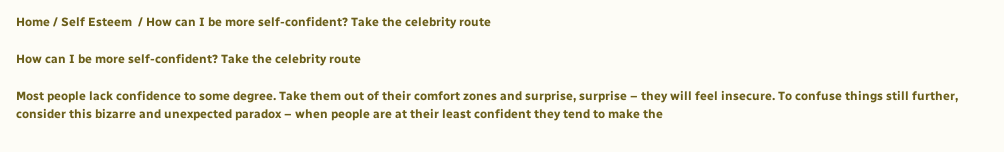Home / Self Esteem  / How can I be more self-confident? Take the celebrity route

How can I be more self-confident? Take the celebrity route

Most people lack confidence to some degree. Take them out of their comfort zones and surprise, surprise – they will feel insecure. To confuse things still further, consider this bizarre and unexpected paradox – when people are at their least confident they tend to make the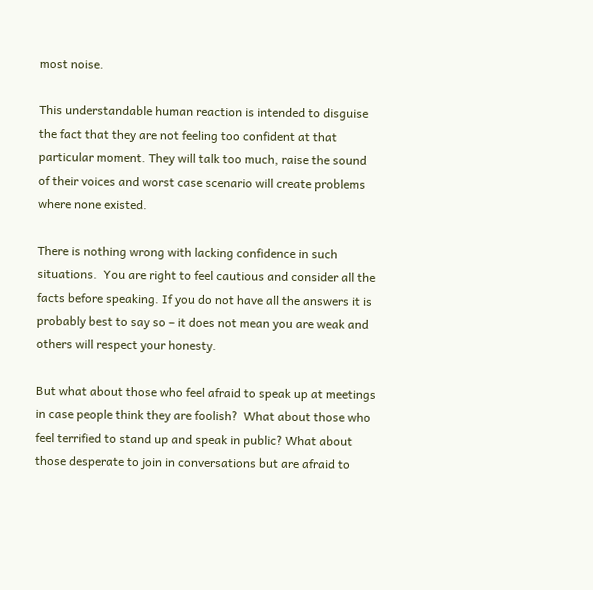most noise.

This understandable human reaction is intended to disguise the fact that they are not feeling too confident at that particular moment. They will talk too much, raise the sound of their voices and worst case scenario will create problems where none existed.

There is nothing wrong with lacking confidence in such situations.  You are right to feel cautious and consider all the facts before speaking. If you do not have all the answers it is probably best to say so – it does not mean you are weak and others will respect your honesty.

But what about those who feel afraid to speak up at meetings in case people think they are foolish?  What about those who feel terrified to stand up and speak in public? What about those desperate to join in conversations but are afraid to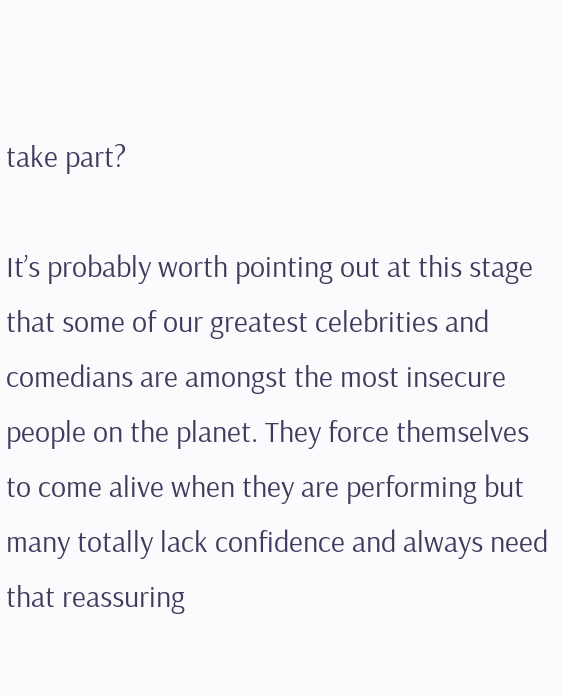take part?

It’s probably worth pointing out at this stage that some of our greatest celebrities and comedians are amongst the most insecure people on the planet. They force themselves to come alive when they are performing but many totally lack confidence and always need that reassuring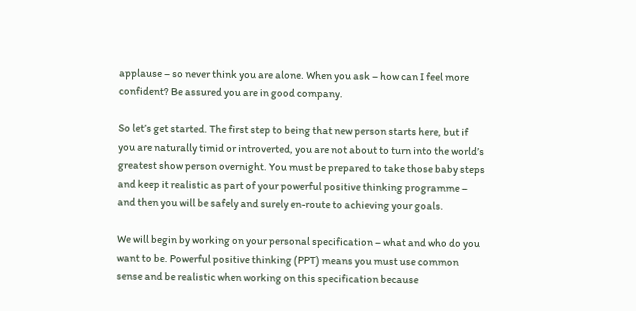applause – so never think you are alone. When you ask – how can I feel more confident? Be assured you are in good company.

So let’s get started. The first step to being that new person starts here, but if you are naturally timid or introverted, you are not about to turn into the world’s greatest show person overnight. You must be prepared to take those baby steps and keep it realistic as part of your powerful positive thinking programme – and then you will be safely and surely en-route to achieving your goals.

We will begin by working on your personal specification – what and who do you want to be. Powerful positive thinking (PPT) means you must use common sense and be realistic when working on this specification because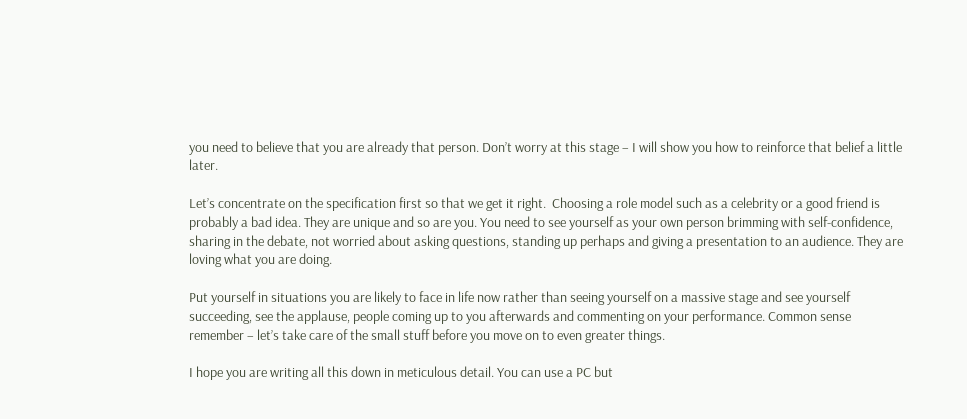you need to believe that you are already that person. Don’t worry at this stage – I will show you how to reinforce that belief a little later.

Let’s concentrate on the specification first so that we get it right.  Choosing a role model such as a celebrity or a good friend is probably a bad idea. They are unique and so are you. You need to see yourself as your own person brimming with self-confidence, sharing in the debate, not worried about asking questions, standing up perhaps and giving a presentation to an audience. They are loving what you are doing.

Put yourself in situations you are likely to face in life now rather than seeing yourself on a massive stage and see yourself succeeding, see the applause, people coming up to you afterwards and commenting on your performance. Common sense remember – let’s take care of the small stuff before you move on to even greater things.

I hope you are writing all this down in meticulous detail. You can use a PC but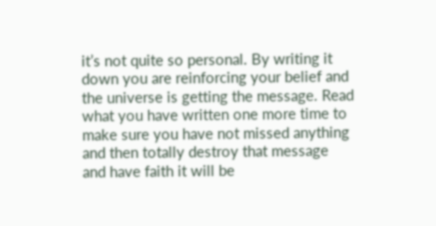it’s not quite so personal. By writing it down you are reinforcing your belief and the universe is getting the message. Read what you have written one more time to make sure you have not missed anything and then totally destroy that message and have faith it will be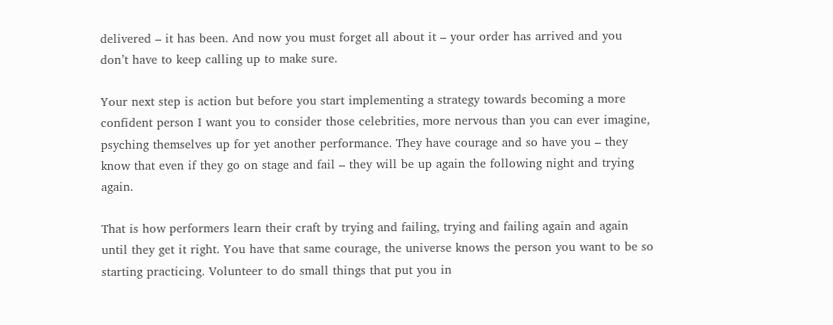delivered – it has been. And now you must forget all about it – your order has arrived and you don’t have to keep calling up to make sure.

Your next step is action but before you start implementing a strategy towards becoming a more confident person I want you to consider those celebrities, more nervous than you can ever imagine, psyching themselves up for yet another performance. They have courage and so have you – they know that even if they go on stage and fail – they will be up again the following night and trying again.

That is how performers learn their craft by trying and failing, trying and failing again and again until they get it right. You have that same courage, the universe knows the person you want to be so starting practicing. Volunteer to do small things that put you in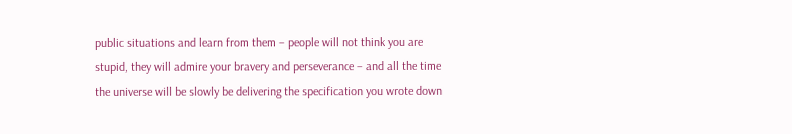public situations and learn from them – people will not think you are stupid, they will admire your bravery and perseverance – and all the time the universe will be slowly be delivering the specification you wrote down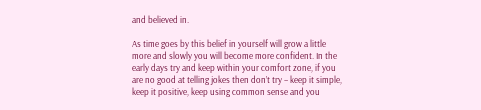and believed in.

As time goes by this belief in yourself will grow a little more and slowly you will become more confident. In the early days try and keep within your comfort zone, if you are no good at telling jokes then don’t try – keep it simple, keep it positive, keep using common sense and you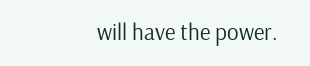will have the power.